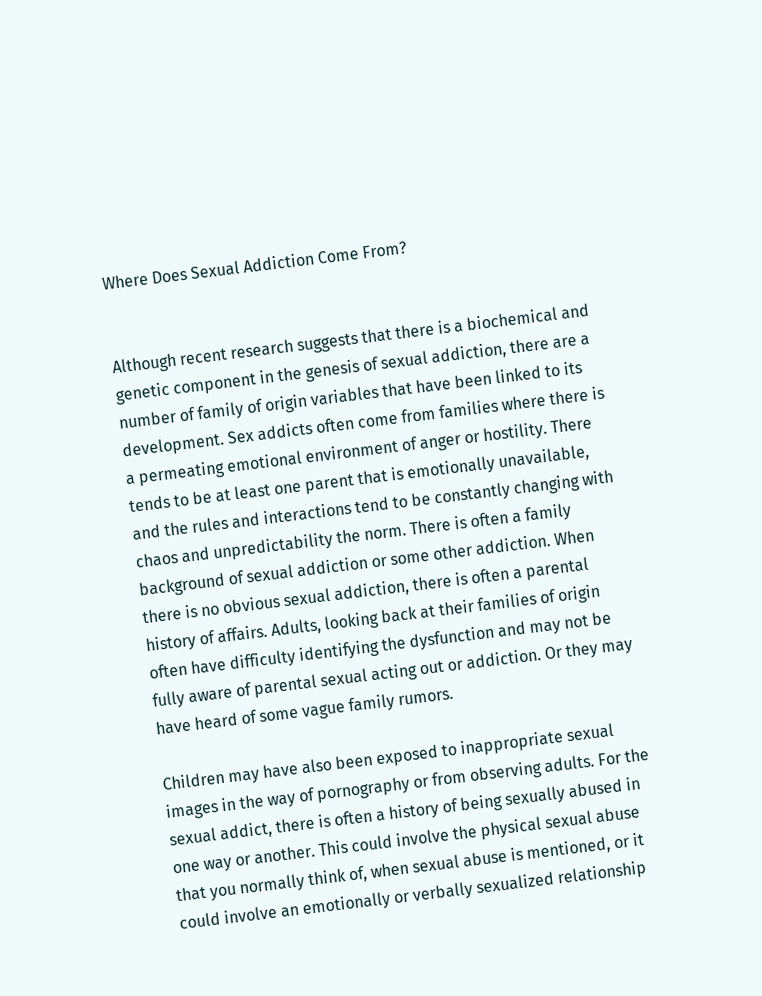Where Does Sexual Addiction Come From?


Although recent research suggests that there is a biochemical and genetic component in the genesis of sexual addiction, there are a number of family of origin variables that have been linked to its development. Sex addicts often come from families where there is a permeating emotional environment of anger or hostility. There tends to be at least one parent that is emotionally unavailable, and the rules and interactions tend to be constantly changing with chaos and unpredictability the norm. There is often a family background of sexual addiction or some other addiction. When there is no obvious sexual addiction, there is often a parental history of affairs. Adults, looking back at their families of origin often have difficulty identifying the dysfunction and may not be fully aware of parental sexual acting out or addiction. Or they may have heard of some vague family rumors.

Children may have also been exposed to inappropriate sexual images in the way of pornography or from observing adults. For the sexual addict, there is often a history of being sexually abused in one way or another. This could involve the physical sexual abuse that you normally think of, when sexual abuse is mentioned, or it could involve an emotionally or verbally sexualized relationship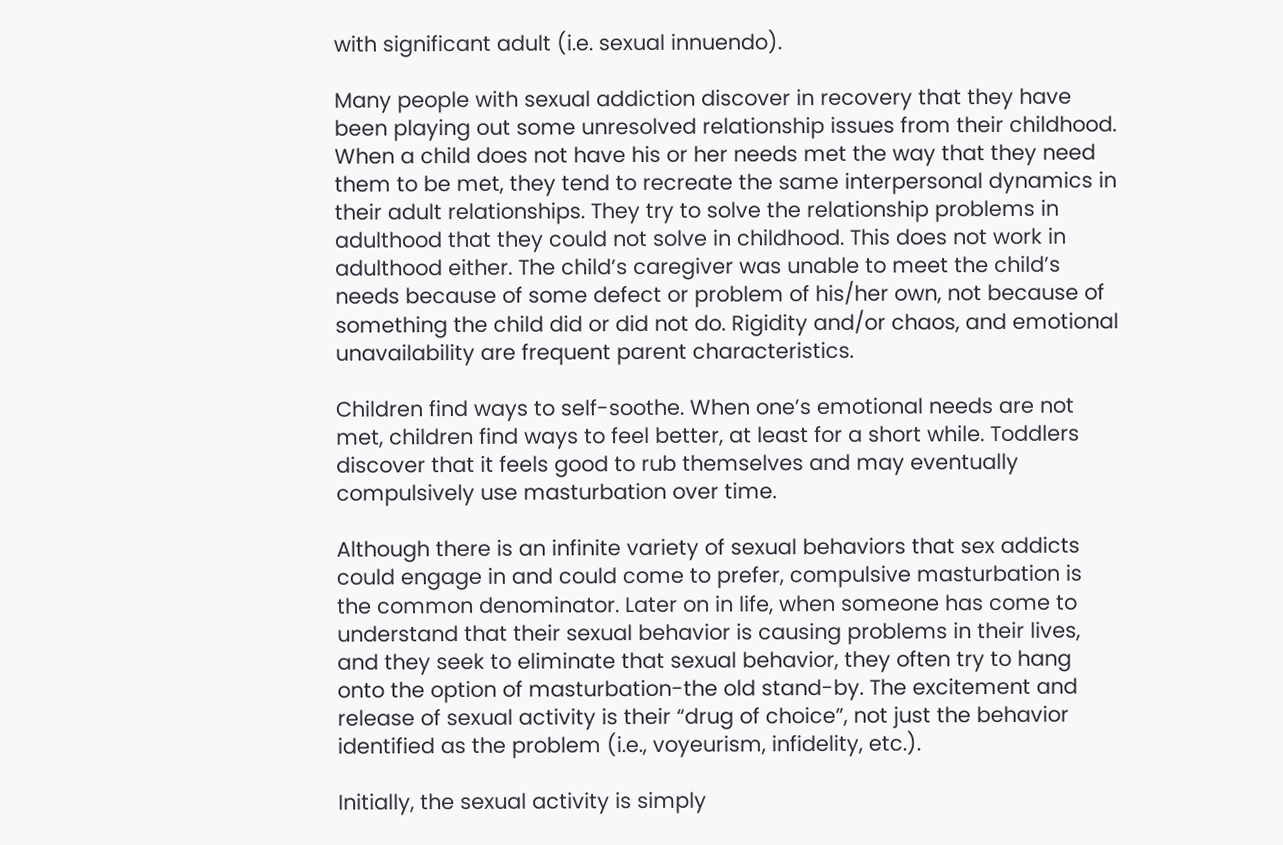with significant adult (i.e. sexual innuendo).

Many people with sexual addiction discover in recovery that they have been playing out some unresolved relationship issues from their childhood. When a child does not have his or her needs met the way that they need them to be met, they tend to recreate the same interpersonal dynamics in their adult relationships. They try to solve the relationship problems in adulthood that they could not solve in childhood. This does not work in adulthood either. The child’s caregiver was unable to meet the child’s needs because of some defect or problem of his/her own, not because of something the child did or did not do. Rigidity and/or chaos, and emotional unavailability are frequent parent characteristics.

Children find ways to self-soothe. When one’s emotional needs are not met, children find ways to feel better, at least for a short while. Toddlers discover that it feels good to rub themselves and may eventually compulsively use masturbation over time.

Although there is an infinite variety of sexual behaviors that sex addicts could engage in and could come to prefer, compulsive masturbation is the common denominator. Later on in life, when someone has come to understand that their sexual behavior is causing problems in their lives, and they seek to eliminate that sexual behavior, they often try to hang onto the option of masturbation-the old stand-by. The excitement and release of sexual activity is their “drug of choice”, not just the behavior identified as the problem (i.e., voyeurism, infidelity, etc.).

Initially, the sexual activity is simply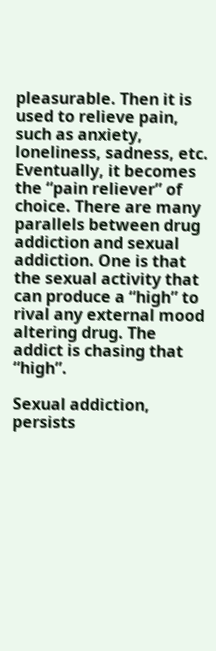pleasurable. Then it is used to relieve pain, such as anxiety, loneliness, sadness, etc. Eventually, it becomes the “pain reliever” of choice. There are many parallels between drug addiction and sexual addiction. One is that the sexual activity that can produce a “high” to rival any external mood altering drug. The addict is chasing that “high”.

Sexual addiction, persists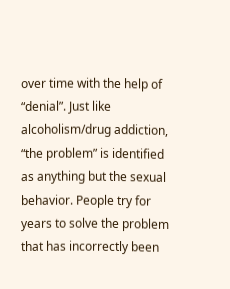over time with the help of “denial”. Just like alcoholism/drug addiction, “the problem” is identified as anything but the sexual behavior. People try for years to solve the problem that has incorrectly been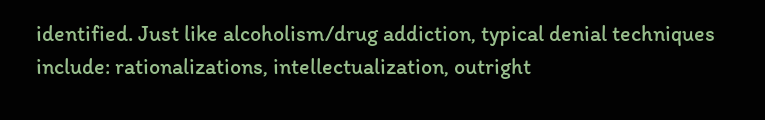identified. Just like alcoholism/drug addiction, typical denial techniques include: rationalizations, intellectualization, outright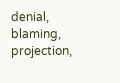denial, blaming, projection,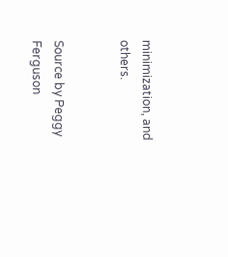minimization, and others.


Source by Peggy Ferguson